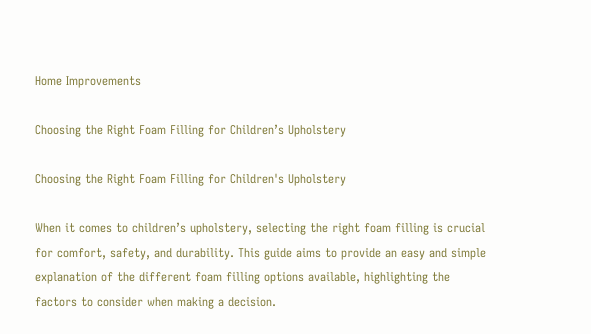Home Improvements

Choosing the Right Foam Filling for Children’s Upholstery

Choosing the Right Foam Filling for Children's Upholstery

When it comes to children’s upholstery, selecting the right foam filling is crucial for comfort, safety, and durability. This guide aims to provide an easy and simple explanation of the different foam filling options available, highlighting the factors to consider when making a decision.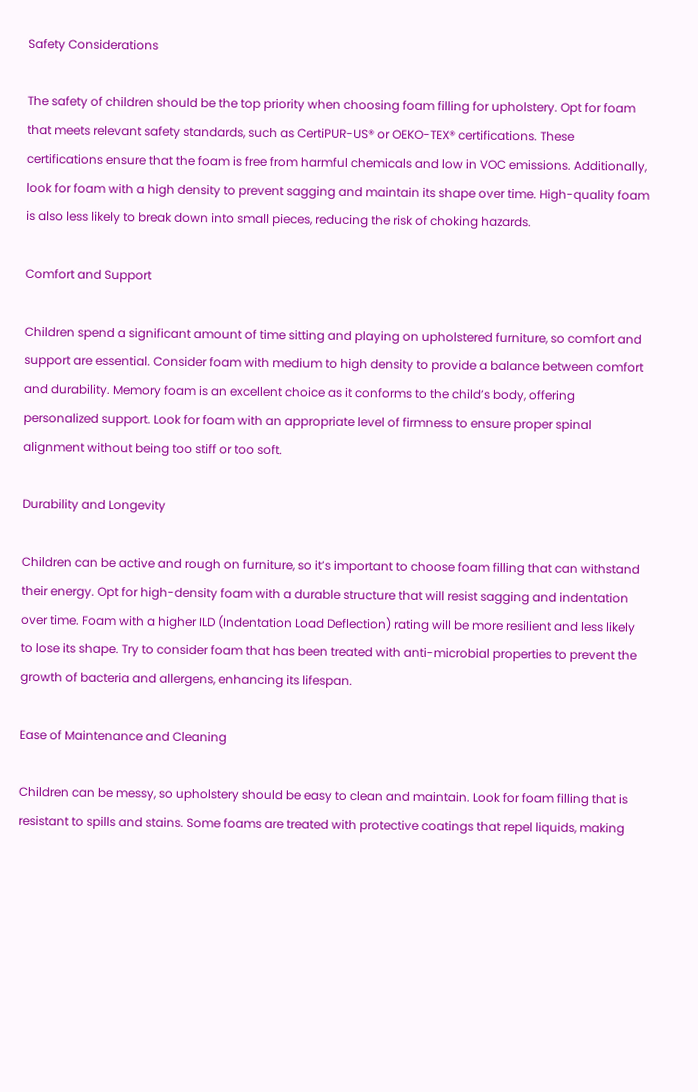Safety Considerations

The safety of children should be the top priority when choosing foam filling for upholstery. Opt for foam that meets relevant safety standards, such as CertiPUR-US® or OEKO-TEX® certifications. These certifications ensure that the foam is free from harmful chemicals and low in VOC emissions. Additionally, look for foam with a high density to prevent sagging and maintain its shape over time. High-quality foam is also less likely to break down into small pieces, reducing the risk of choking hazards.

Comfort and Support

Children spend a significant amount of time sitting and playing on upholstered furniture, so comfort and support are essential. Consider foam with medium to high density to provide a balance between comfort and durability. Memory foam is an excellent choice as it conforms to the child’s body, offering personalized support. Look for foam with an appropriate level of firmness to ensure proper spinal alignment without being too stiff or too soft.

Durability and Longevity

Children can be active and rough on furniture, so it’s important to choose foam filling that can withstand their energy. Opt for high-density foam with a durable structure that will resist sagging and indentation over time. Foam with a higher ILD (Indentation Load Deflection) rating will be more resilient and less likely to lose its shape. Try to consider foam that has been treated with anti-microbial properties to prevent the growth of bacteria and allergens, enhancing its lifespan.

Ease of Maintenance and Cleaning

Children can be messy, so upholstery should be easy to clean and maintain. Look for foam filling that is resistant to spills and stains. Some foams are treated with protective coatings that repel liquids, making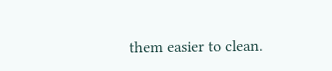them easier to clean.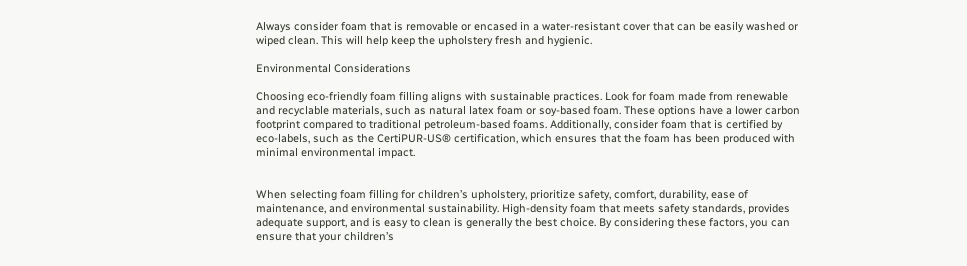Always consider foam that is removable or encased in a water-resistant cover that can be easily washed or wiped clean. This will help keep the upholstery fresh and hygienic.

Environmental Considerations

Choosing eco-friendly foam filling aligns with sustainable practices. Look for foam made from renewable and recyclable materials, such as natural latex foam or soy-based foam. These options have a lower carbon footprint compared to traditional petroleum-based foams. Additionally, consider foam that is certified by eco-labels, such as the CertiPUR-US® certification, which ensures that the foam has been produced with minimal environmental impact.


When selecting foam filling for children’s upholstery, prioritize safety, comfort, durability, ease of maintenance, and environmental sustainability. High-density foam that meets safety standards, provides adequate support, and is easy to clean is generally the best choice. By considering these factors, you can ensure that your children’s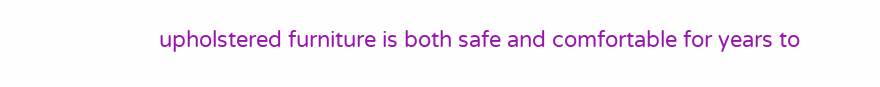upholstered furniture is both safe and comfortable for years to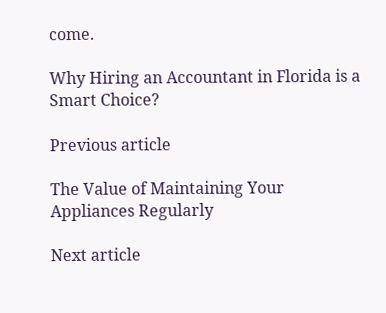come.

Why Hiring an Accountant in Florida is a Smart Choice?

Previous article

The Value of Maintaining Your Appliances Regularly

Next article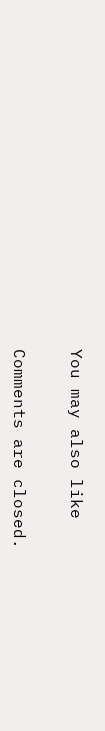You may also like


Comments are closed.